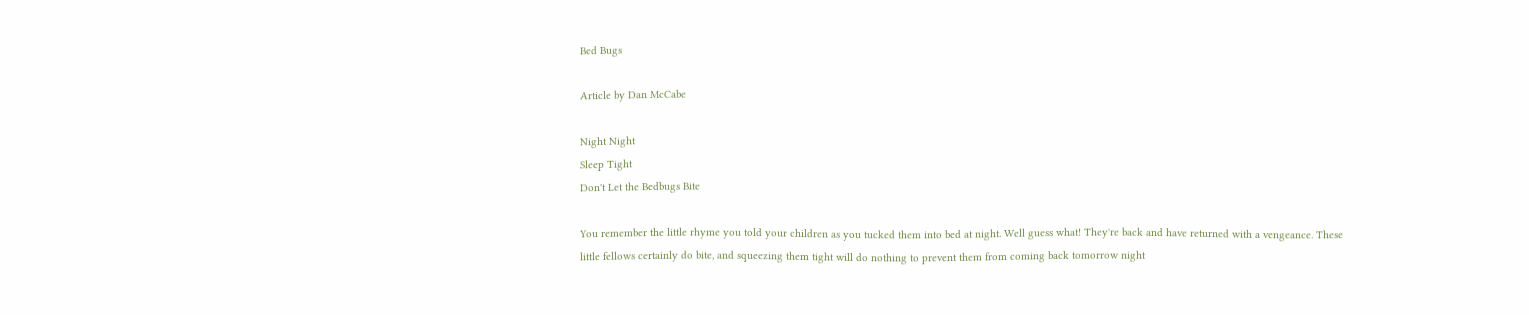Bed Bugs

Article by Dan McCabe

Night Night
Sleep Tight
Don't Let the Bedbugs Bite

You remember the little rhyme you told your children as you tucked them into bed at night. Well guess what! They're back and have returned with a vengeance. These little fellows certainly do bite, and squeezing them tight will do nothing to prevent them from coming back tomorrow night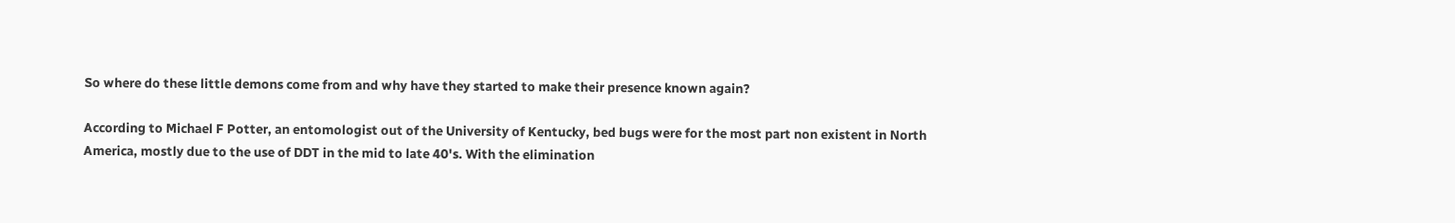So where do these little demons come from and why have they started to make their presence known again?

According to Michael F Potter, an entomologist out of the University of Kentucky, bed bugs were for the most part non existent in North America, mostly due to the use of DDT in the mid to late 40's. With the elimination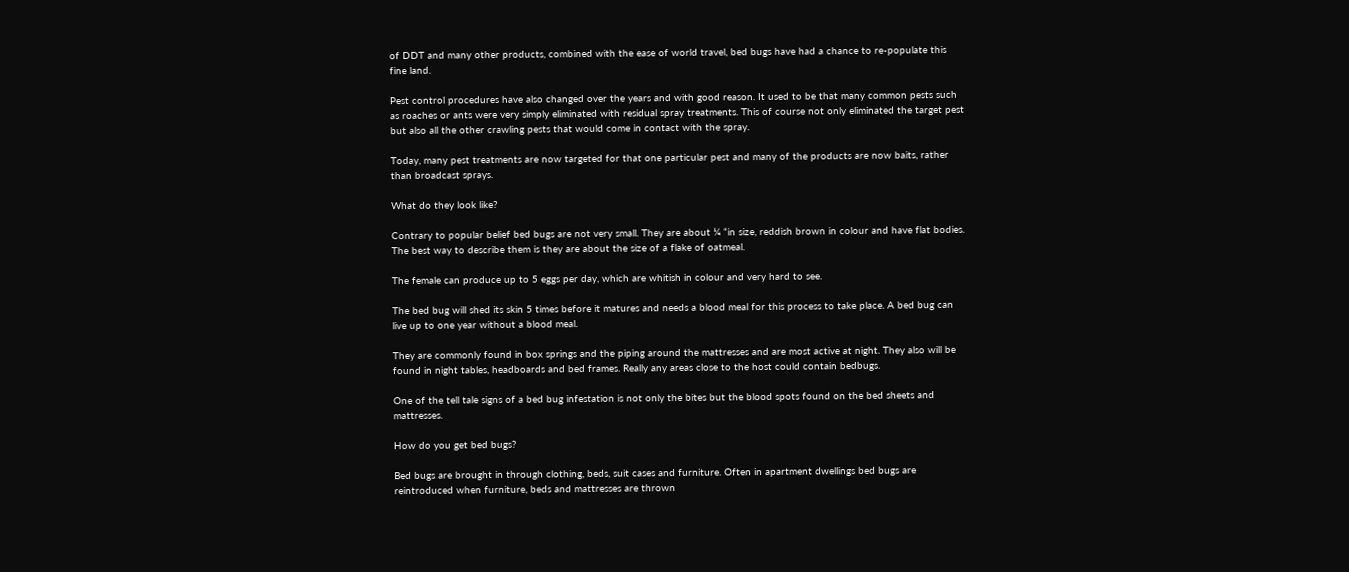of DDT and many other products, combined with the ease of world travel, bed bugs have had a chance to re-populate this fine land.

Pest control procedures have also changed over the years and with good reason. It used to be that many common pests such as roaches or ants were very simply eliminated with residual spray treatments. This of course not only eliminated the target pest but also all the other crawling pests that would come in contact with the spray.

Today, many pest treatments are now targeted for that one particular pest and many of the products are now baits, rather than broadcast sprays.

What do they look like?

Contrary to popular belief bed bugs are not very small. They are about ¼ “in size, reddish brown in colour and have flat bodies. The best way to describe them is they are about the size of a flake of oatmeal.

The female can produce up to 5 eggs per day, which are whitish in colour and very hard to see.

The bed bug will shed its skin 5 times before it matures and needs a blood meal for this process to take place. A bed bug can live up to one year without a blood meal.

They are commonly found in box springs and the piping around the mattresses and are most active at night. They also will be found in night tables, headboards and bed frames. Really any areas close to the host could contain bedbugs.

One of the tell tale signs of a bed bug infestation is not only the bites but the blood spots found on the bed sheets and mattresses.

How do you get bed bugs?

Bed bugs are brought in through clothing, beds, suit cases and furniture. Often in apartment dwellings bed bugs are reintroduced when furniture, beds and mattresses are thrown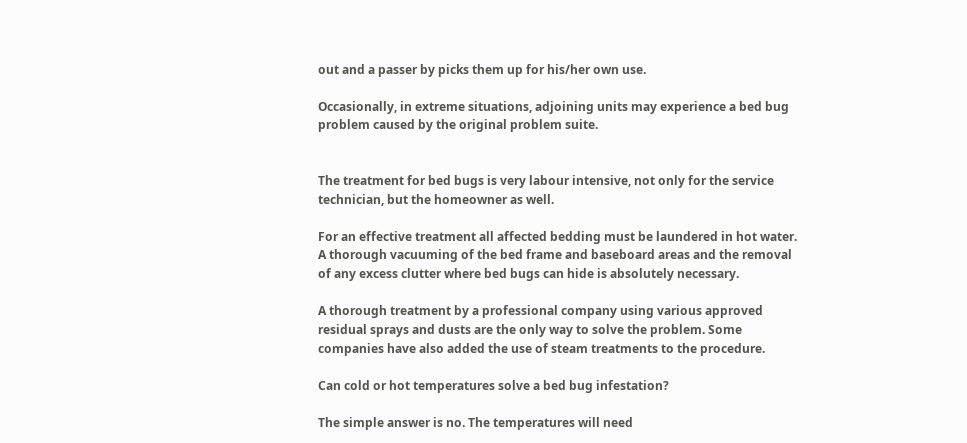out and a passer by picks them up for his/her own use.

Occasionally, in extreme situations, adjoining units may experience a bed bug problem caused by the original problem suite.


The treatment for bed bugs is very labour intensive, not only for the service technician, but the homeowner as well.

For an effective treatment all affected bedding must be laundered in hot water. A thorough vacuuming of the bed frame and baseboard areas and the removal of any excess clutter where bed bugs can hide is absolutely necessary.

A thorough treatment by a professional company using various approved residual sprays and dusts are the only way to solve the problem. Some companies have also added the use of steam treatments to the procedure.

Can cold or hot temperatures solve a bed bug infestation?

The simple answer is no. The temperatures will need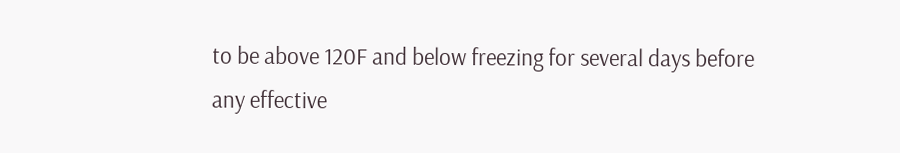to be above 120F and below freezing for several days before any effective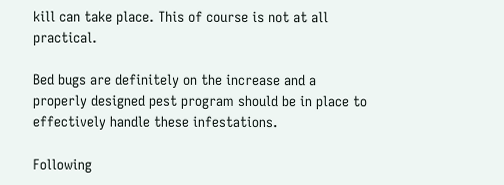kill can take place. This of course is not at all practical.

Bed bugs are definitely on the increase and a properly designed pest program should be in place to effectively handle these infestations.

Following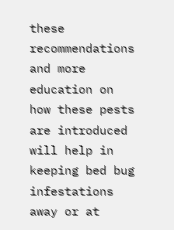these recommendations and more education on how these pests are introduced will help in keeping bed bug infestations away or at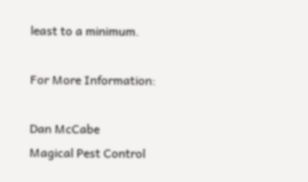least to a minimum.

For More Information:

Dan McCabe
Magical Pest Control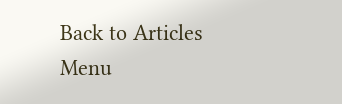Back to Articles Menu